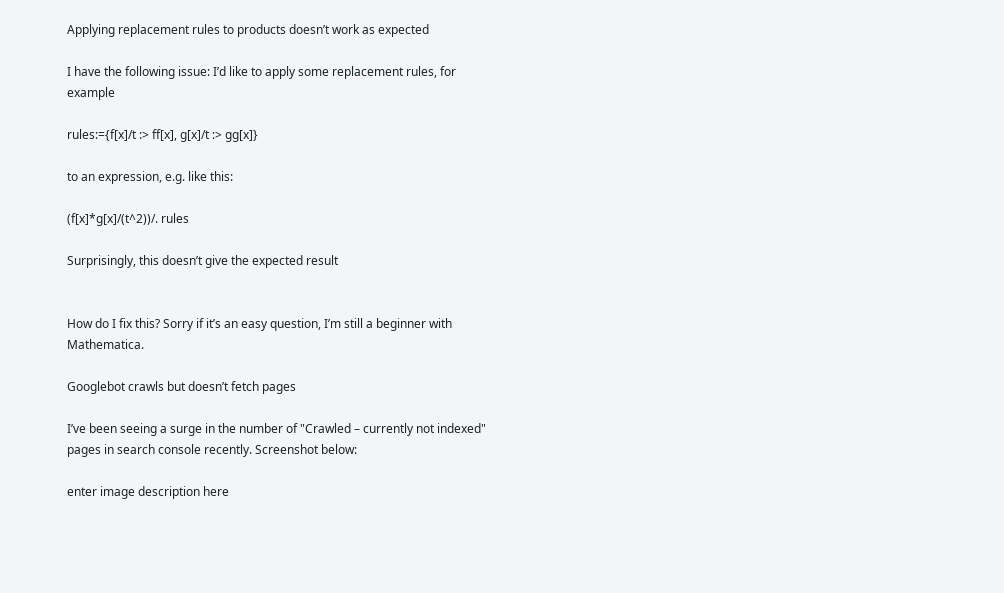Applying replacement rules to products doesn’t work as expected

I have the following issue: I’d like to apply some replacement rules, for example

rules:={f[x]/t :> ff[x], g[x]/t :> gg[x]}

to an expression, e.g. like this:

(f[x]*g[x]/(t^2))/. rules

Surprisingly, this doesn’t give the expected result


How do I fix this? Sorry if it’s an easy question, I’m still a beginner with Mathematica.

Googlebot crawls but doesn’t fetch pages

I’ve been seeing a surge in the number of "Crawled – currently not indexed" pages in search console recently. Screenshot below:

enter image description here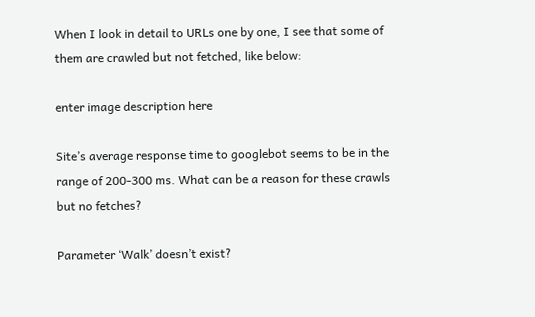When I look in detail to URLs one by one, I see that some of them are crawled but not fetched, like below:

enter image description here

Site’s average response time to googlebot seems to be in the range of 200-300 ms. What can be a reason for these crawls but no fetches?

Parameter ‘Walk’ doesn’t exist?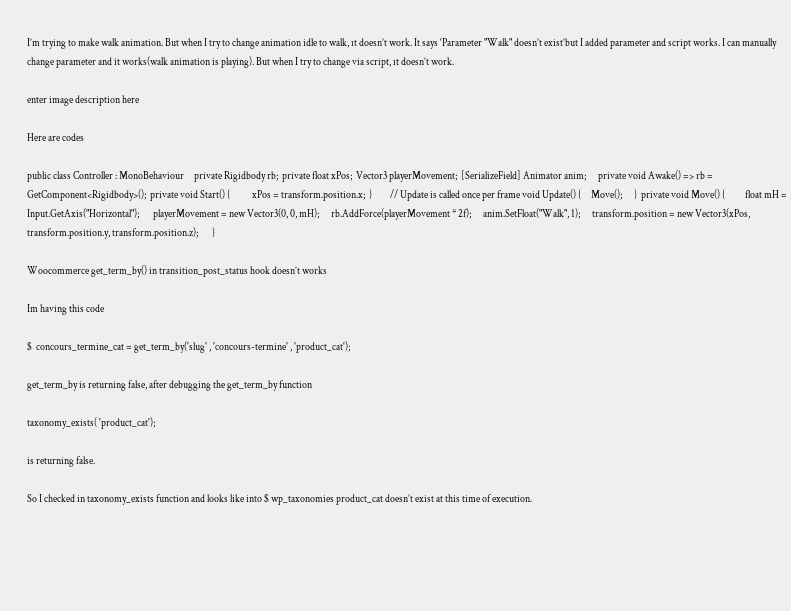I’m trying to make walk animation. But when I try to change animation idle to walk, ıt doesn’t work. It says ‘Parameter "Walk" doesn’t exist’but I added parameter and script works. I can manually change parameter and it works(walk animation is playing). But when I try to change via script, ıt doesn’t work.

enter image description here

Here are codes

public class Controller : MonoBehaviour     private Rigidbody rb;  private float xPos;  Vector3 playerMovement;  [SerializeField] Animator anim;      private void Awake() => rb = GetComponent<Rigidbody>();  private void Start() {           xPos = transform.position.x;  }         // Update is called once per frame void Update() {     Move();      }  private void Move() {          float mH = Input.GetAxis("Horizontal");       playerMovement = new Vector3(0, 0, mH);      rb.AddForce(playerMovement * 2f);      anim.SetFloat("Walk", 1);      transform.position = new Vector3(xPos, transform.position.y, transform.position.z);       }

Woocommerce get_term_by() in transition_post_status hook doesn’t works

Im having this code

$  concours_termine_cat = get_term_by('slug' , 'concours-termine' , 'product_cat');

get_term_by is returning false, after debugging the get_term_by function

taxonomy_exists( 'product_cat');

is returning false.

So I checked in taxonomy_exists function and looks like into $ wp_taxonomies product_cat doesn’t exist at this time of execution.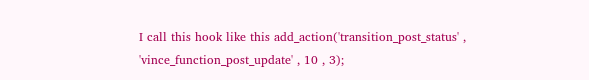I call this hook like this add_action('transition_post_status' , 'vince_function_post_update' , 10 , 3);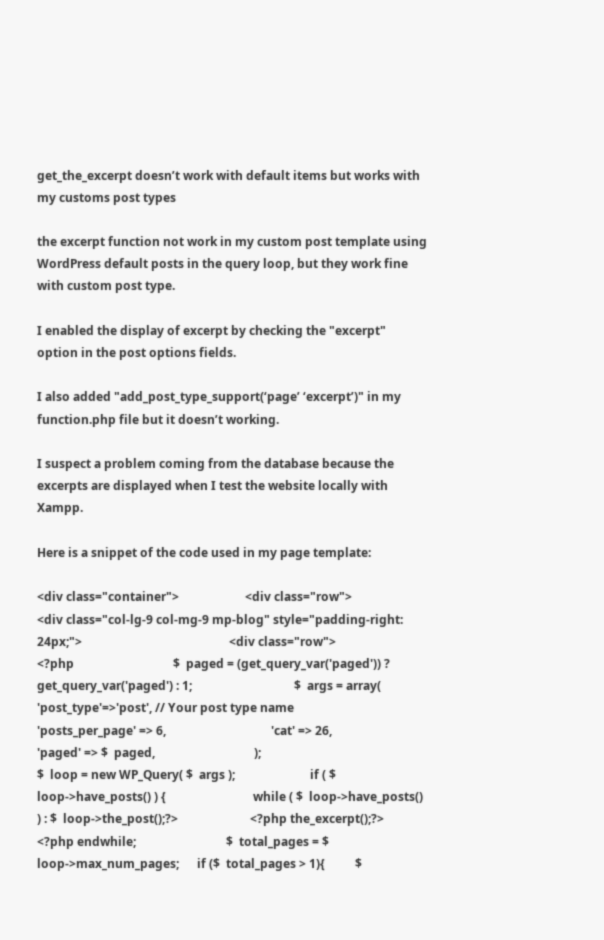get_the_excerpt doesn’t work with default items but works with my customs post types

the excerpt function not work in my custom post template using WordPress default posts in the query loop, but they work fine with custom post type.

I enabled the display of excerpt by checking the "excerpt" option in the post options fields.

I also added "add_post_type_support(‘page’ ‘excerpt’)" in my function.php file but it doesn’t working.

I suspect a problem coming from the database because the excerpts are displayed when I test the website locally with Xampp.

Here is a snippet of the code used in my page template:

<div class="container">                      <div class="row">                         <div class="col-lg-9 col-mg-9 mp-blog" style="padding-right: 24px;">                                                 <div class="row">                                  <?php                                 $  paged = (get_query_var('paged')) ? get_query_var('paged') : 1;                                  $  args = array(                                   'post_type'=>'post', // Your post type name                                   'posts_per_page' => 6,                                   'cat' => 26,                                   'paged' => $  paged,                                 );                                                                  $  loop = new WP_Query( $  args );                         if ( $  loop->have_posts() ) {                             while ( $  loop->have_posts() ) : $  loop->the_post();?>                        <?php the_excerpt();?>                        <?php endwhile;                              $  total_pages = $  loop->max_num_pages;      if ($  total_pages > 1){          $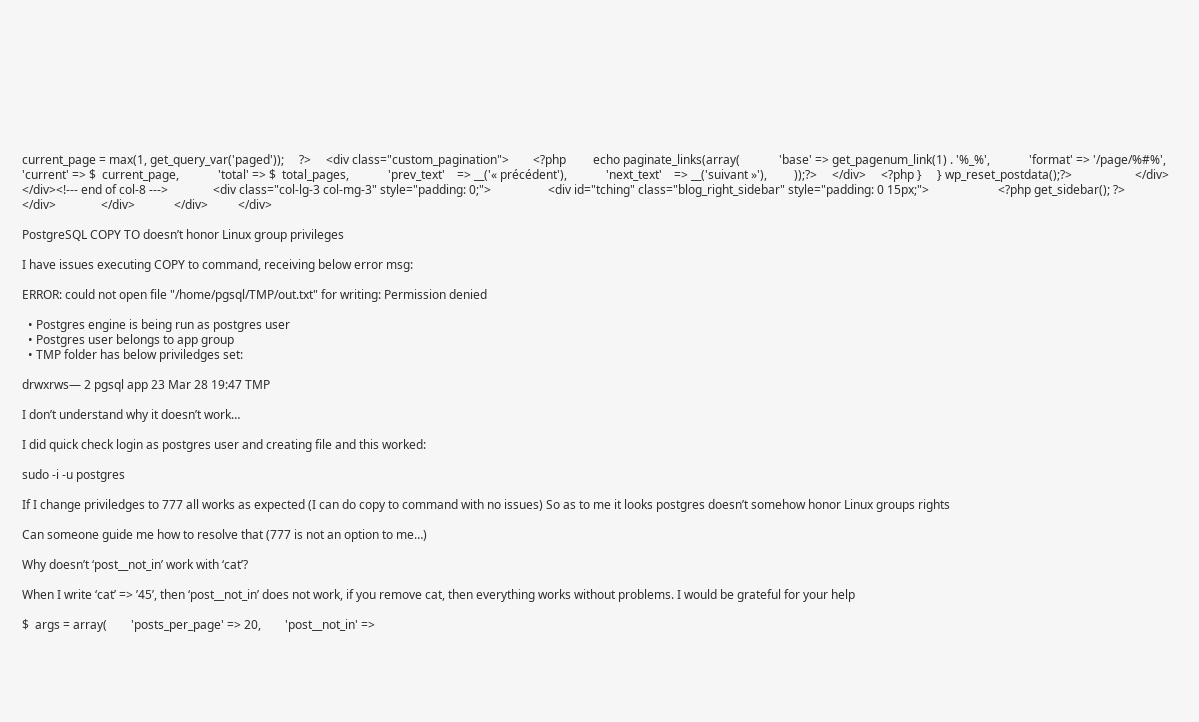current_page = max(1, get_query_var('paged'));     ?>     <div class="custom_pagination">        <?php         echo paginate_links(array(             'base' => get_pagenum_link(1) . '%_%',             'format' => '/page/%#%',             'current' => $  current_page,             'total' => $  total_pages,             'prev_text'    => __('« précédent'),             'next_text'    => __('suivant »'),         ));?>     </div>     <?php }     } wp_reset_postdata();?>                     </div>                 </div><!--- end of col-8 --->               <div class="col-lg-3 col-mg-3" style="padding: 0;">                   <div id="tching" class="blog_right_sidebar" style="padding: 0 15px;">                       <?php get_sidebar(); ?>                   </div>               </div>             </div>          </div>

PostgreSQL COPY TO doesn’t honor Linux group privileges

I have issues executing COPY to command, receiving below error msg:

ERROR: could not open file "/home/pgsql/TMP/out.txt" for writing: Permission denied

  • Postgres engine is being run as postgres user
  • Postgres user belongs to app group
  • TMP folder has below priviledges set:

drwxrws— 2 pgsql app 23 Mar 28 19:47 TMP

I don’t understand why it doesn’t work…

I did quick check login as postgres user and creating file and this worked:

sudo -i -u postgres

If I change priviledges to 777 all works as expected (I can do copy to command with no issues) So as to me it looks postgres doesn’t somehow honor Linux groups rights

Can someone guide me how to resolve that (777 is not an option to me…)

Why doesn’t ‘post__not_in’ work with ‘cat’?

When I write ‘cat’ => ’45’, then ‘post__not_in’ does not work, if you remove cat, then everything works without problems. I would be grateful for your help

$  args = array(        'posts_per_page' => 20,        'post__not_in' =>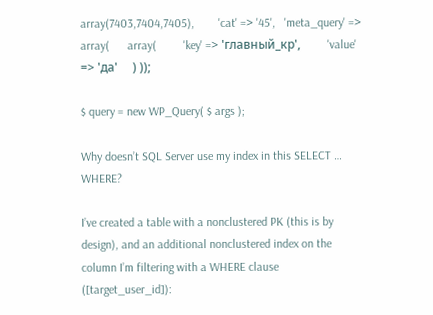array(7403,7404,7405),        'cat' => '45',   'meta_query' => array(      array(         'key' => 'главный_кр',         'value' => 'да'     ) ));

$ query = new WP_Query( $ args );

Why doesn’t SQL Server use my index in this SELECT … WHERE?

I’ve created a table with a nonclustered PK (this is by design), and an additional nonclustered index on the column I’m filtering with a WHERE clause ([target_user_id]):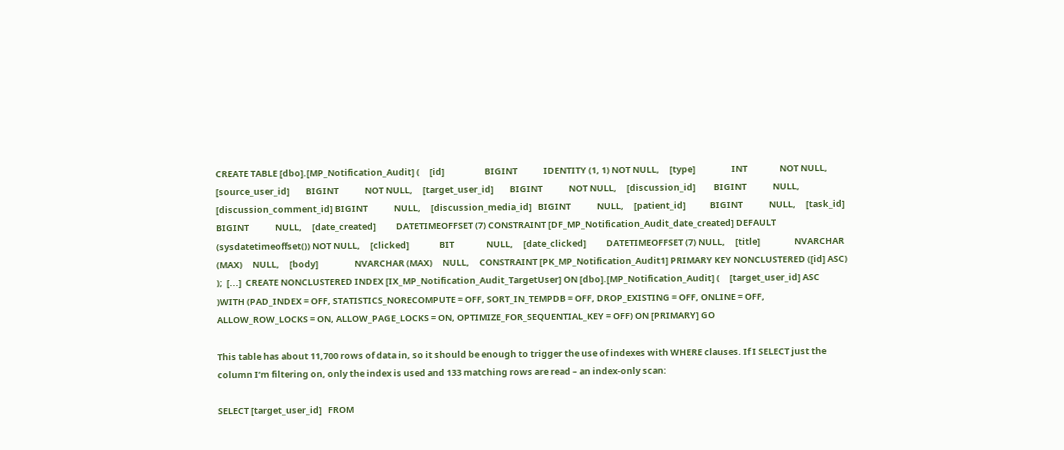CREATE TABLE [dbo].[MP_Notification_Audit] (     [id]                    BIGINT             IDENTITY (1, 1) NOT NULL,     [type]                  INT                NOT NULL,     [source_user_id]        BIGINT             NOT NULL,     [target_user_id]        BIGINT             NOT NULL,     [discussion_id]         BIGINT             NULL,     [discussion_comment_id] BIGINT             NULL,     [discussion_media_id]   BIGINT             NULL,     [patient_id]            BIGINT             NULL,     [task_id]               BIGINT             NULL,     [date_created]          DATETIMEOFFSET (7) CONSTRAINT [DF_MP_Notification_Audit_date_created] DEFAULT (sysdatetimeoffset()) NOT NULL,     [clicked]               BIT                NULL,     [date_clicked]          DATETIMEOFFSET (7) NULL,     [title]                 NVARCHAR (MAX)     NULL,     [body]                  NVARCHAR (MAX)     NULL,     CONSTRAINT [PK_MP_Notification_Audit1] PRIMARY KEY NONCLUSTERED ([id] ASC) );  [...]  CREATE NONCLUSTERED INDEX [IX_MP_Notification_Audit_TargetUser] ON [dbo].[MP_Notification_Audit] (     [target_user_id] ASC )WITH (PAD_INDEX = OFF, STATISTICS_NORECOMPUTE = OFF, SORT_IN_TEMPDB = OFF, DROP_EXISTING = OFF, ONLINE = OFF, ALLOW_ROW_LOCKS = ON, ALLOW_PAGE_LOCKS = ON, OPTIMIZE_FOR_SEQUENTIAL_KEY = OFF) ON [PRIMARY] GO

This table has about 11,700 rows of data in, so it should be enough to trigger the use of indexes with WHERE clauses. If I SELECT just the column I’m filtering on, only the index is used and 133 matching rows are read – an index-only scan:

SELECT [target_user_id]   FROM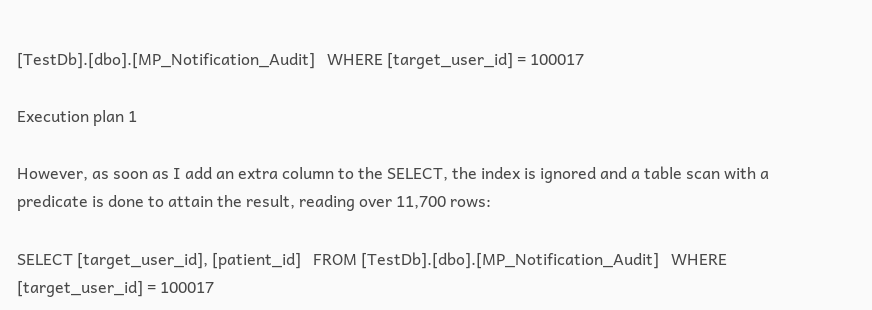[TestDb].[dbo].[MP_Notification_Audit]   WHERE [target_user_id] = 100017

Execution plan 1

However, as soon as I add an extra column to the SELECT, the index is ignored and a table scan with a predicate is done to attain the result, reading over 11,700 rows:

SELECT [target_user_id], [patient_id]   FROM [TestDb].[dbo].[MP_Notification_Audit]   WHERE [target_user_id] = 100017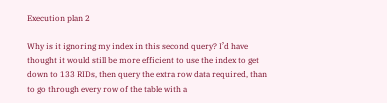Execution plan 2

Why is it ignoring my index in this second query? I’d have thought it would still be more efficient to use the index to get down to 133 RIDs, then query the extra row data required, than to go through every row of the table with a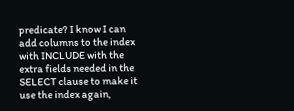predicate? I know I can add columns to the index with INCLUDE with the extra fields needed in the SELECT clause to make it use the index again,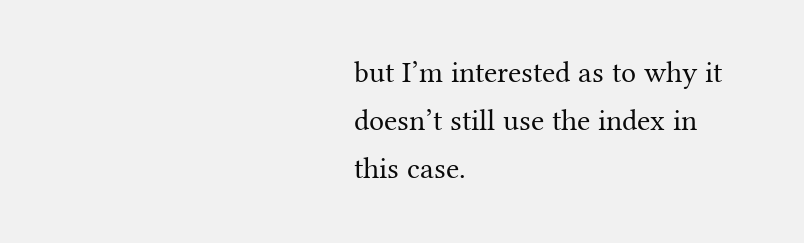but I’m interested as to why it doesn’t still use the index in this case.